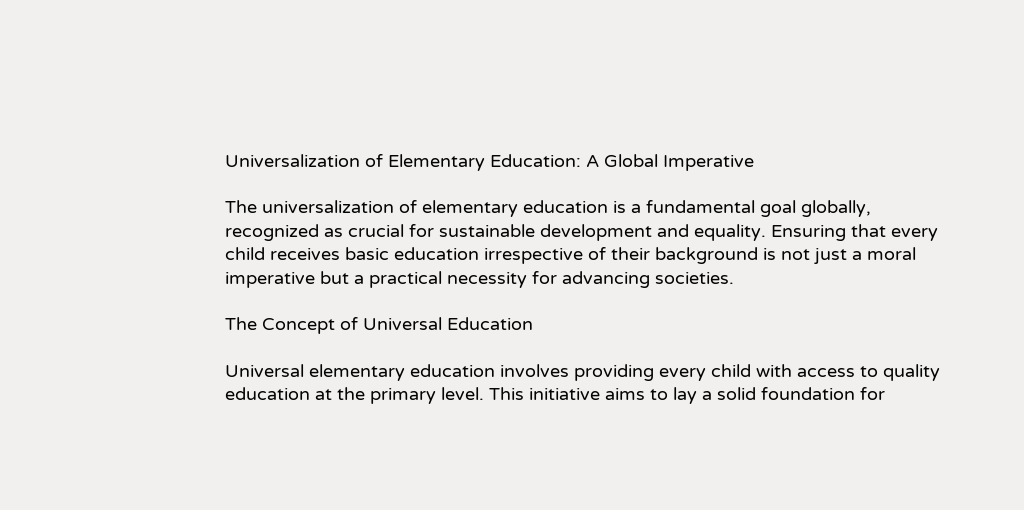Universalization of Elementary Education: A Global Imperative

The universalization of elementary education is a fundamental goal globally, recognized as crucial for sustainable development and equality. Ensuring that every child receives basic education irrespective of their background is not just a moral imperative but a practical necessity for advancing societies.

The Concept of Universal Education

Universal elementary education involves providing every child with access to quality education at the primary level. This initiative aims to lay a solid foundation for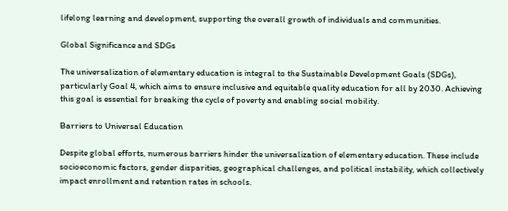lifelong learning and development, supporting the overall growth of individuals and communities.

Global Significance and SDGs

The universalization of elementary education is integral to the Sustainable Development Goals (SDGs), particularly Goal 4, which aims to ensure inclusive and equitable quality education for all by 2030. Achieving this goal is essential for breaking the cycle of poverty and enabling social mobility.

Barriers to Universal Education

Despite global efforts, numerous barriers hinder the universalization of elementary education. These include socioeconomic factors, gender disparities, geographical challenges, and political instability, which collectively impact enrollment and retention rates in schools.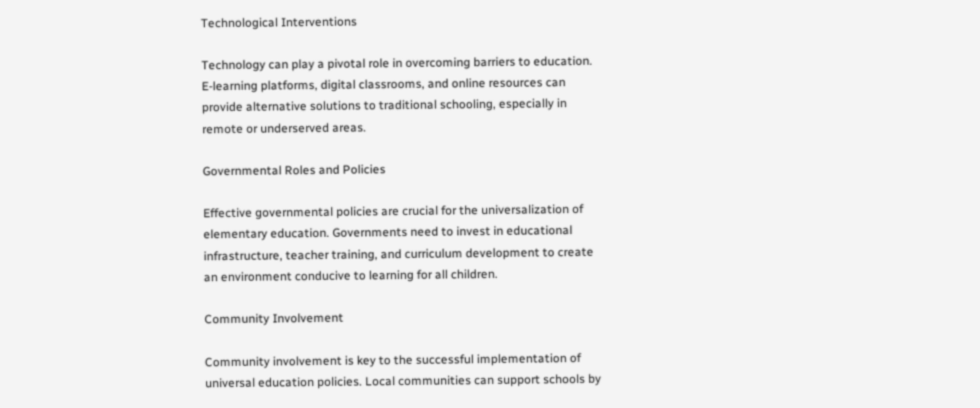Technological Interventions

Technology can play a pivotal role in overcoming barriers to education. E-learning platforms, digital classrooms, and online resources can provide alternative solutions to traditional schooling, especially in remote or underserved areas.

Governmental Roles and Policies

Effective governmental policies are crucial for the universalization of elementary education. Governments need to invest in educational infrastructure, teacher training, and curriculum development to create an environment conducive to learning for all children.

Community Involvement

Community involvement is key to the successful implementation of universal education policies. Local communities can support schools by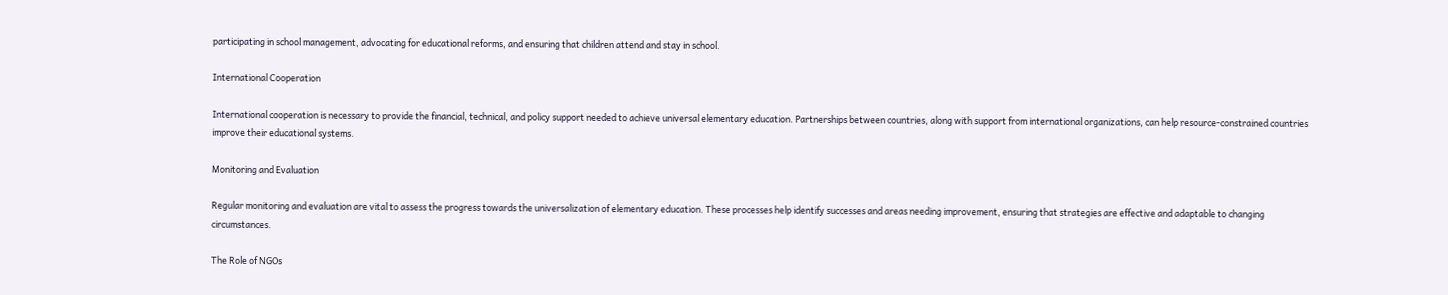participating in school management, advocating for educational reforms, and ensuring that children attend and stay in school.

International Cooperation

International cooperation is necessary to provide the financial, technical, and policy support needed to achieve universal elementary education. Partnerships between countries, along with support from international organizations, can help resource-constrained countries improve their educational systems.

Monitoring and Evaluation

Regular monitoring and evaluation are vital to assess the progress towards the universalization of elementary education. These processes help identify successes and areas needing improvement, ensuring that strategies are effective and adaptable to changing circumstances.

The Role of NGOs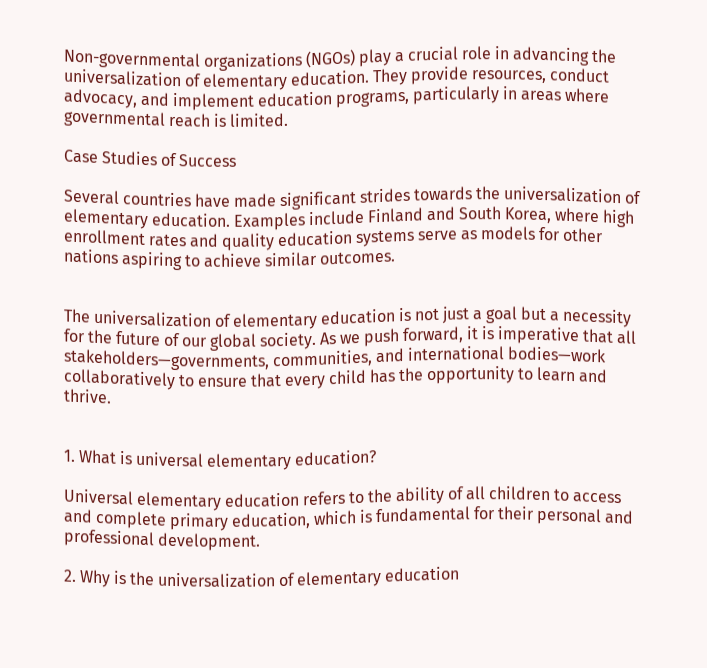Non-governmental organizations (NGOs) play a crucial role in advancing the universalization of elementary education. They provide resources, conduct advocacy, and implement education programs, particularly in areas where governmental reach is limited.

Case Studies of Success

Several countries have made significant strides towards the universalization of elementary education. Examples include Finland and South Korea, where high enrollment rates and quality education systems serve as models for other nations aspiring to achieve similar outcomes.


The universalization of elementary education is not just a goal but a necessity for the future of our global society. As we push forward, it is imperative that all stakeholders—governments, communities, and international bodies—work collaboratively to ensure that every child has the opportunity to learn and thrive.


1. What is universal elementary education?

Universal elementary education refers to the ability of all children to access and complete primary education, which is fundamental for their personal and professional development.

2. Why is the universalization of elementary education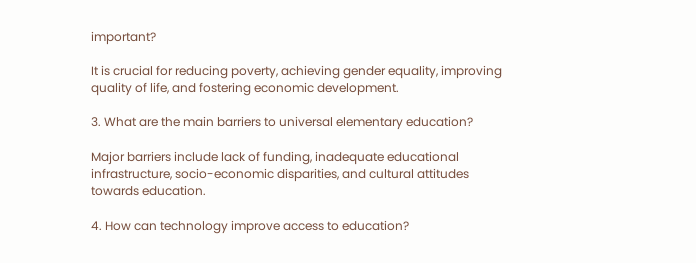important?

It is crucial for reducing poverty, achieving gender equality, improving quality of life, and fostering economic development.

3. What are the main barriers to universal elementary education?

Major barriers include lack of funding, inadequate educational infrastructure, socio-economic disparities, and cultural attitudes towards education.

4. How can technology improve access to education?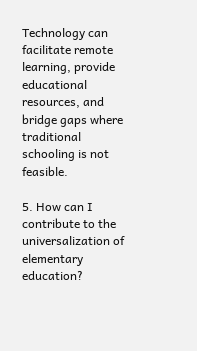Technology can facilitate remote learning, provide educational resources, and bridge gaps where traditional schooling is not feasible.

5. How can I contribute to the universalization of elementary education?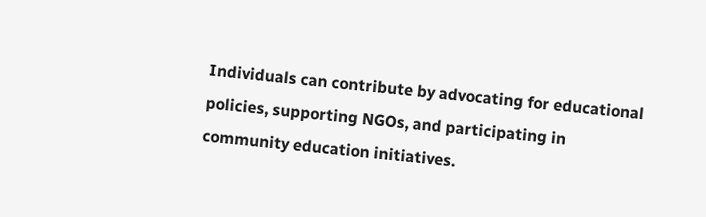Individuals can contribute by advocating for educational policies, supporting NGOs, and participating in community education initiatives.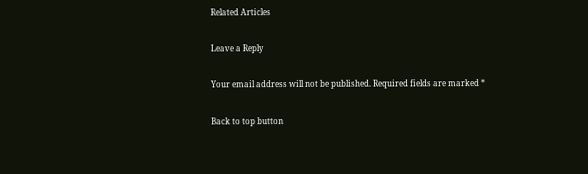Related Articles

Leave a Reply

Your email address will not be published. Required fields are marked *

Back to top button